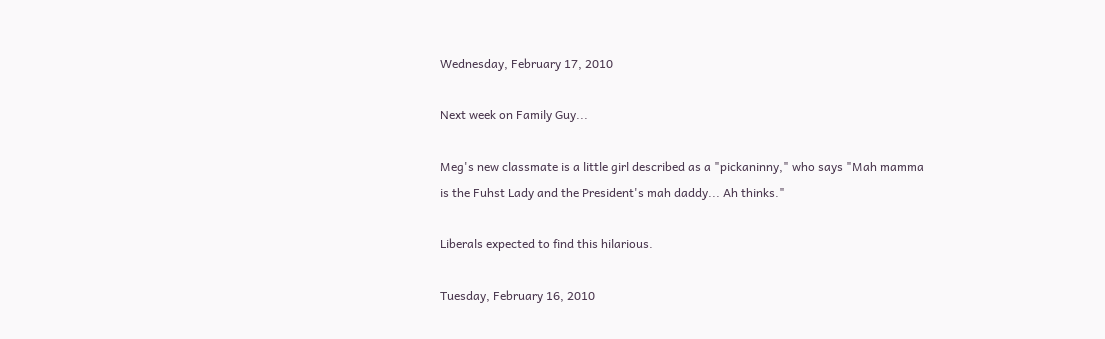Wednesday, February 17, 2010

Next week on Family Guy...

Meg's new classmate is a little girl described as a "pickaninny," who says "Mah mamma is the Fuhst Lady and the President's mah daddy... Ah thinks."

Liberals expected to find this hilarious.

Tuesday, February 16, 2010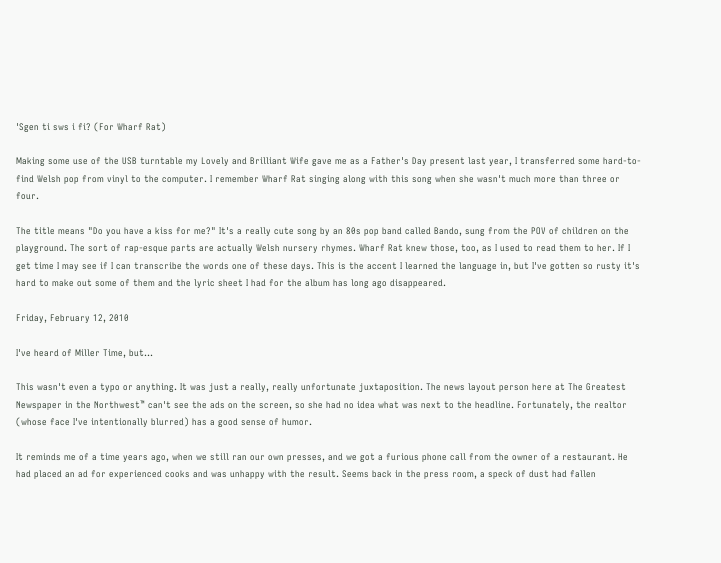'Sgen ti sws i fi? (For Wharf Rat)

Making some use of the USB turntable my Lovely and Brilliant Wife gave me as a Father's Day present last year, I transferred some hard-to-find Welsh pop from vinyl to the computer. I remember Wharf Rat singing along with this song when she wasn't much more than three or four.

The title means "Do you have a kiss for me?" It's a really cute song by an 80s pop band called Bando, sung from the POV of children on the playground. The sort of rap-esque parts are actually Welsh nursery rhymes. Wharf Rat knew those, too, as I used to read them to her. If I get time I may see if I can transcribe the words one of these days. This is the accent I learned the language in, but I've gotten so rusty it's hard to make out some of them and the lyric sheet I had for the album has long ago disappeared.

Friday, February 12, 2010

I've heard of Miller Time, but...

This wasn't even a typo or anything. It was just a really, really unfortunate juxtaposition. The news layout person here at The Greatest Newspaper in the Northwest™ can't see the ads on the screen, so she had no idea what was next to the headline. Fortunately, the realtor (whose face I've intentionally blurred) has a good sense of humor.

It reminds me of a time years ago, when we still ran our own presses, and we got a furious phone call from the owner of a restaurant. He had placed an ad for experienced cooks and was unhappy with the result. Seems back in the press room, a speck of dust had fallen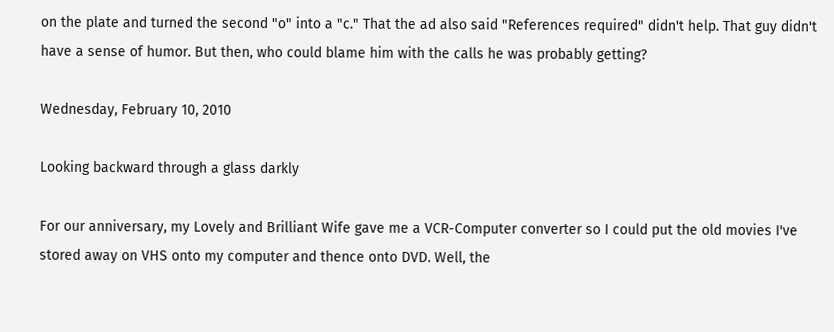on the plate and turned the second "o" into a "c." That the ad also said "References required" didn't help. That guy didn't have a sense of humor. But then, who could blame him with the calls he was probably getting?

Wednesday, February 10, 2010

Looking backward through a glass darkly

For our anniversary, my Lovely and Brilliant Wife gave me a VCR-Computer converter so I could put the old movies I've stored away on VHS onto my computer and thence onto DVD. Well, the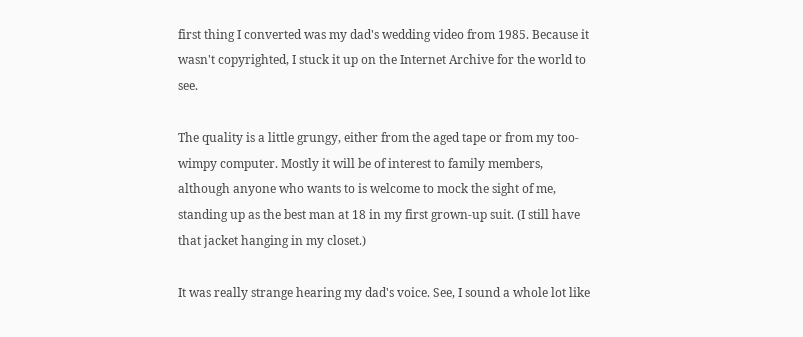first thing I converted was my dad's wedding video from 1985. Because it wasn't copyrighted, I stuck it up on the Internet Archive for the world to see.

The quality is a little grungy, either from the aged tape or from my too-wimpy computer. Mostly it will be of interest to family members, although anyone who wants to is welcome to mock the sight of me, standing up as the best man at 18 in my first grown-up suit. (I still have that jacket hanging in my closet.)

It was really strange hearing my dad's voice. See, I sound a whole lot like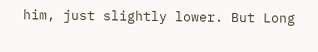him, just slightly lower. But Long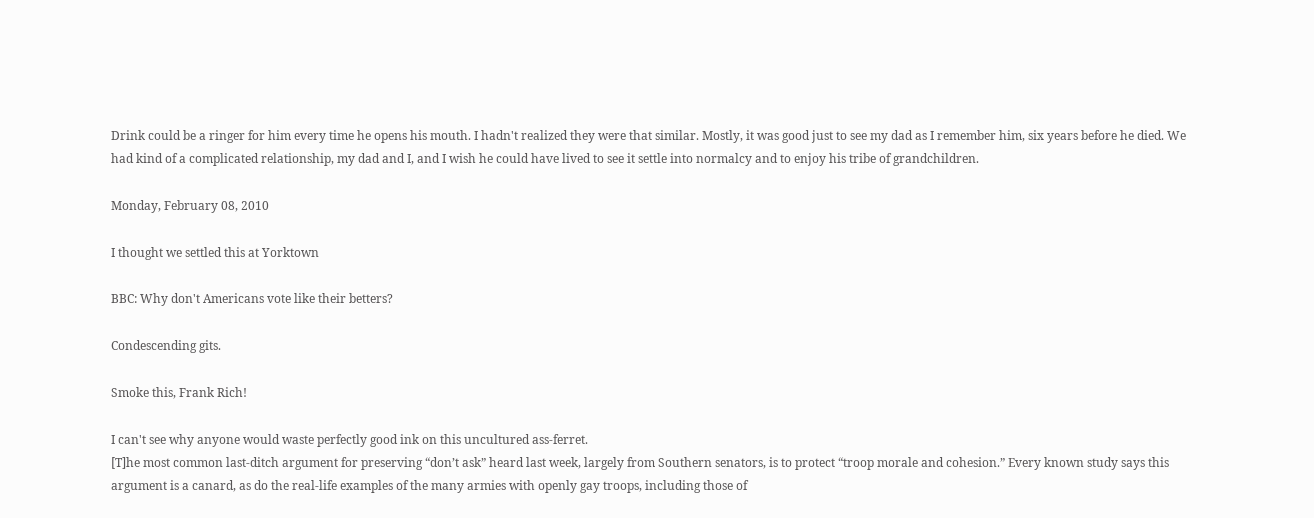Drink could be a ringer for him every time he opens his mouth. I hadn't realized they were that similar. Mostly, it was good just to see my dad as I remember him, six years before he died. We had kind of a complicated relationship, my dad and I, and I wish he could have lived to see it settle into normalcy and to enjoy his tribe of grandchildren.

Monday, February 08, 2010

I thought we settled this at Yorktown

BBC: Why don't Americans vote like their betters?

Condescending gits.

Smoke this, Frank Rich!

I can't see why anyone would waste perfectly good ink on this uncultured ass-ferret.
[T]he most common last-ditch argument for preserving “don’t ask” heard last week, largely from Southern senators, is to protect “troop morale and cohesion.” Every known study says this argument is a canard, as do the real-life examples of the many armies with openly gay troops, including those of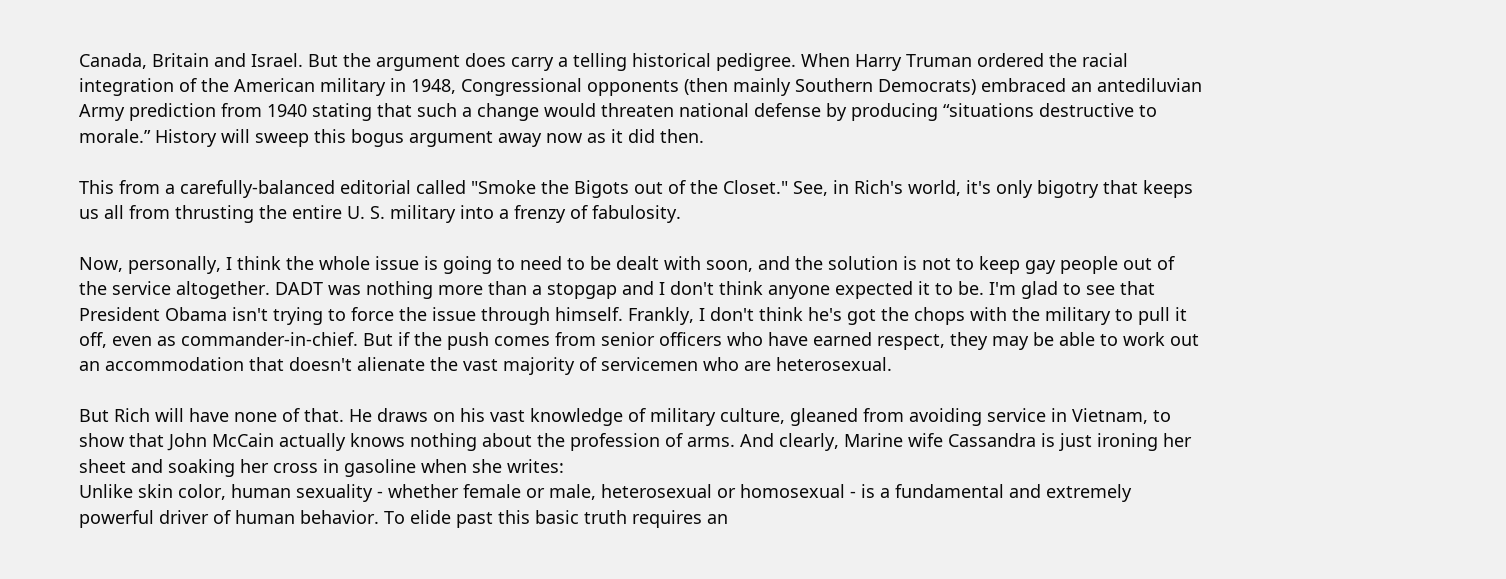Canada, Britain and Israel. But the argument does carry a telling historical pedigree. When Harry Truman ordered the racial integration of the American military in 1948, Congressional opponents (then mainly Southern Democrats) embraced an antediluvian Army prediction from 1940 stating that such a change would threaten national defense by producing “situations destructive to morale.” History will sweep this bogus argument away now as it did then.

This from a carefully-balanced editorial called "Smoke the Bigots out of the Closet." See, in Rich's world, it's only bigotry that keeps us all from thrusting the entire U. S. military into a frenzy of fabulosity.

Now, personally, I think the whole issue is going to need to be dealt with soon, and the solution is not to keep gay people out of the service altogether. DADT was nothing more than a stopgap and I don't think anyone expected it to be. I'm glad to see that President Obama isn't trying to force the issue through himself. Frankly, I don't think he's got the chops with the military to pull it off, even as commander-in-chief. But if the push comes from senior officers who have earned respect, they may be able to work out an accommodation that doesn't alienate the vast majority of servicemen who are heterosexual.

But Rich will have none of that. He draws on his vast knowledge of military culture, gleaned from avoiding service in Vietnam, to show that John McCain actually knows nothing about the profession of arms. And clearly, Marine wife Cassandra is just ironing her sheet and soaking her cross in gasoline when she writes:
Unlike skin color, human sexuality - whether female or male, heterosexual or homosexual - is a fundamental and extremely powerful driver of human behavior. To elide past this basic truth requires an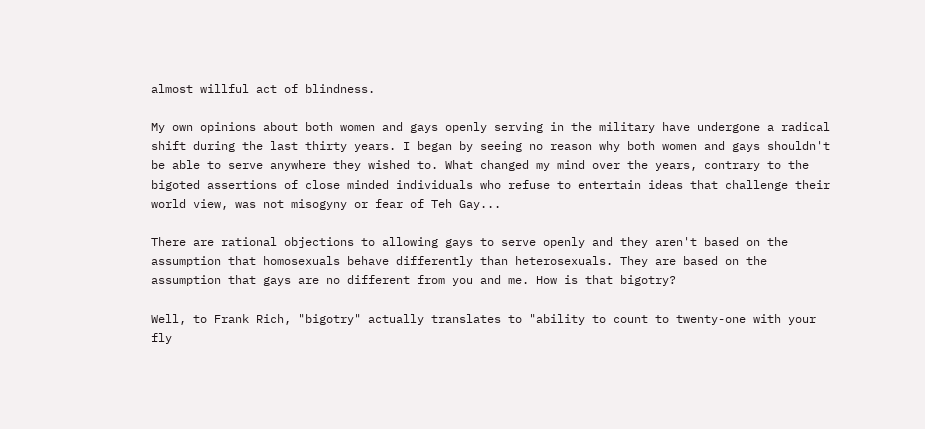almost willful act of blindness.

My own opinions about both women and gays openly serving in the military have undergone a radical shift during the last thirty years. I began by seeing no reason why both women and gays shouldn't be able to serve anywhere they wished to. What changed my mind over the years, contrary to the bigoted assertions of close minded individuals who refuse to entertain ideas that challenge their world view, was not misogyny or fear of Teh Gay...

There are rational objections to allowing gays to serve openly and they aren't based on the assumption that homosexuals behave differently than heterosexuals. They are based on the assumption that gays are no different from you and me. How is that bigotry?

Well, to Frank Rich, "bigotry" actually translates to "ability to count to twenty-one with your fly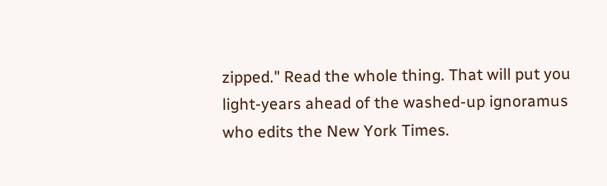zipped." Read the whole thing. That will put you light-years ahead of the washed-up ignoramus who edits the New York Times.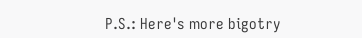P.S.: Here's more bigotry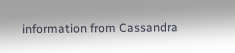information from Cassandra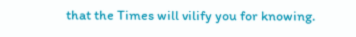that the Times will vilify you for knowing.